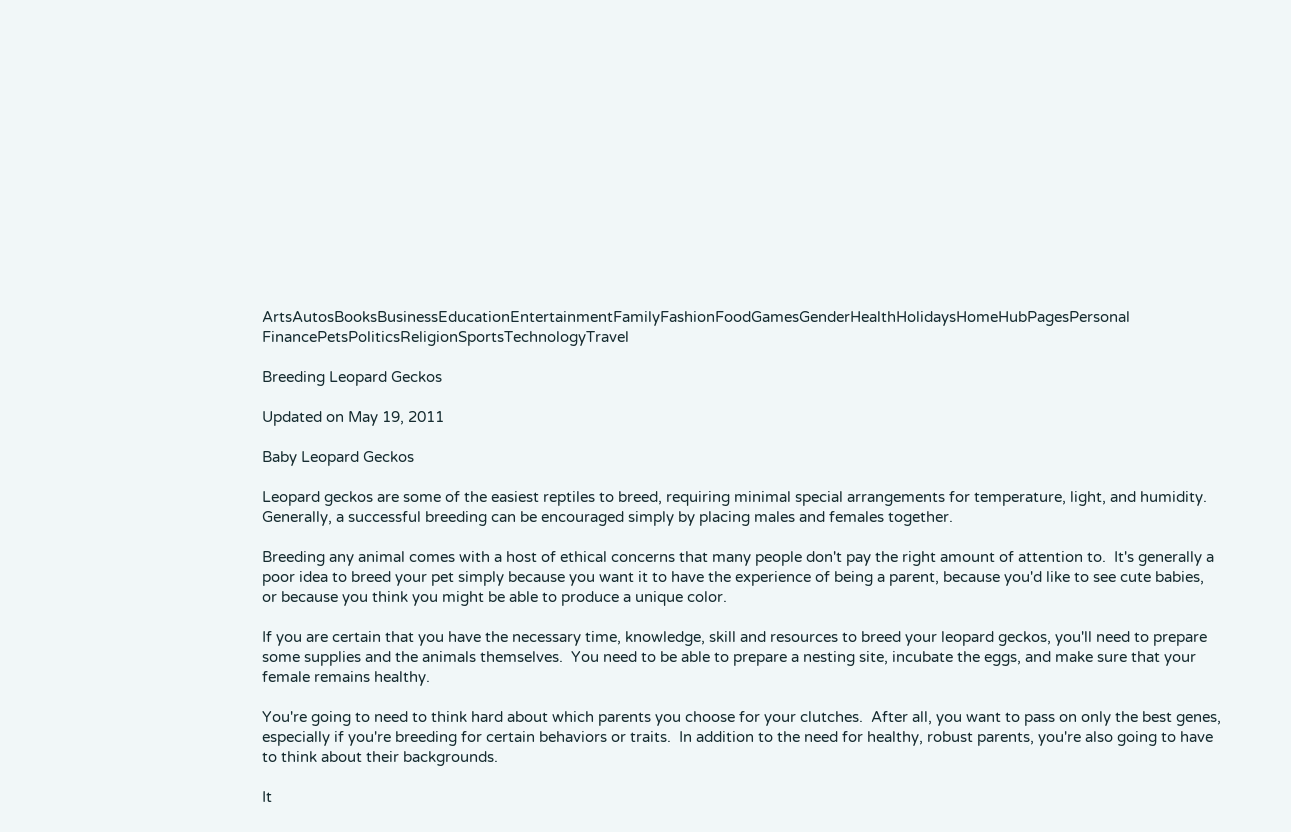ArtsAutosBooksBusinessEducationEntertainmentFamilyFashionFoodGamesGenderHealthHolidaysHomeHubPagesPersonal FinancePetsPoliticsReligionSportsTechnologyTravel

Breeding Leopard Geckos

Updated on May 19, 2011

Baby Leopard Geckos

Leopard geckos are some of the easiest reptiles to breed, requiring minimal special arrangements for temperature, light, and humidity.  Generally, a successful breeding can be encouraged simply by placing males and females together.

Breeding any animal comes with a host of ethical concerns that many people don't pay the right amount of attention to.  It's generally a poor idea to breed your pet simply because you want it to have the experience of being a parent, because you'd like to see cute babies, or because you think you might be able to produce a unique color.

If you are certain that you have the necessary time, knowledge, skill and resources to breed your leopard geckos, you'll need to prepare some supplies and the animals themselves.  You need to be able to prepare a nesting site, incubate the eggs, and make sure that your female remains healthy.

You're going to need to think hard about which parents you choose for your clutches.  After all, you want to pass on only the best genes, especially if you're breeding for certain behaviors or traits.  In addition to the need for healthy, robust parents, you're also going to have to think about their backgrounds.

It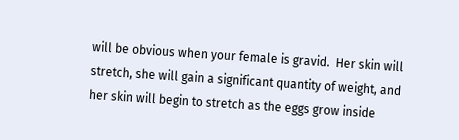will be obvious when your female is gravid.  Her skin will stretch, she will gain a significant quantity of weight, and her skin will begin to stretch as the eggs grow inside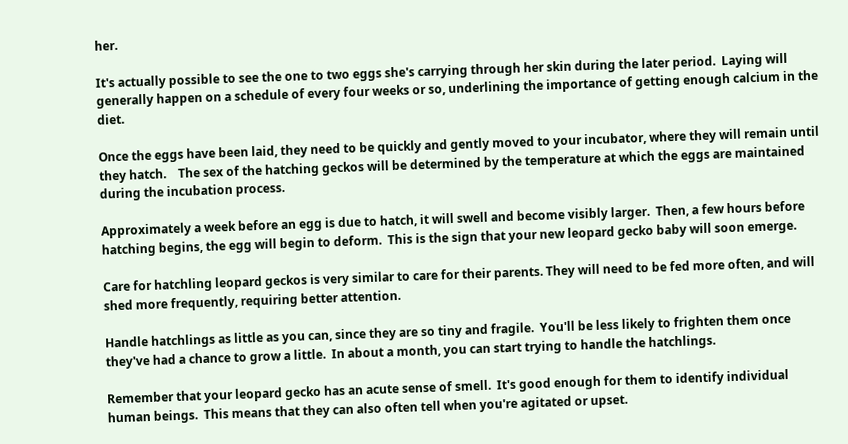her.

It's actually possible to see the one to two eggs she's carrying through her skin during the later period.  Laying will generally happen on a schedule of every four weeks or so, underlining the importance of getting enough calcium in the diet.

Once the eggs have been laid, they need to be quickly and gently moved to your incubator, where they will remain until they hatch.    The sex of the hatching geckos will be determined by the temperature at which the eggs are maintained during the incubation process.

Approximately a week before an egg is due to hatch, it will swell and become visibly larger.  Then, a few hours before hatching begins, the egg will begin to deform.  This is the sign that your new leopard gecko baby will soon emerge.

Care for hatchling leopard geckos is very similar to care for their parents. They will need to be fed more often, and will shed more frequently, requiring better attention.

Handle hatchlings as little as you can, since they are so tiny and fragile.  You'll be less likely to frighten them once they've had a chance to grow a little.  In about a month, you can start trying to handle the hatchlings.

Remember that your leopard gecko has an acute sense of smell.  It's good enough for them to identify individual human beings.  This means that they can also often tell when you're agitated or upset.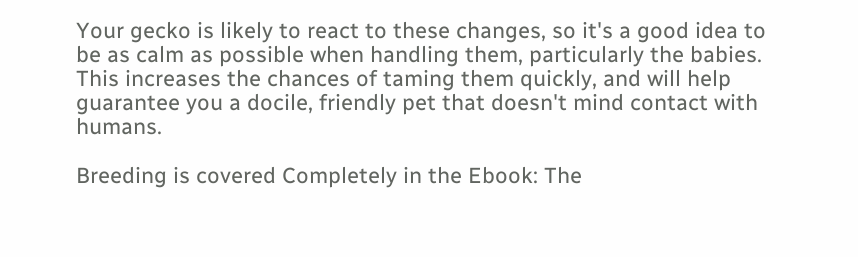Your gecko is likely to react to these changes, so it's a good idea to be as calm as possible when handling them, particularly the babies.  This increases the chances of taming them quickly, and will help guarantee you a docile, friendly pet that doesn't mind contact with humans.

Breeding is covered Completely in the Ebook: The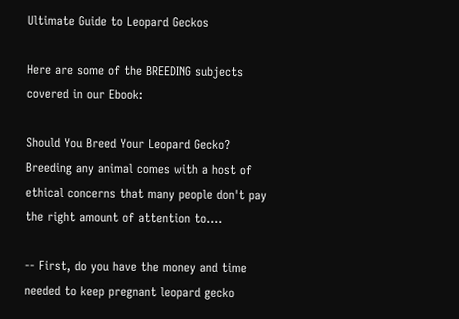Ultimate Guide to Leopard Geckos

Here are some of the BREEDING subjects covered in our Ebook:

Should You Breed Your Leopard Gecko? Breeding any animal comes with a host of ethical concerns that many people don't pay the right amount of attention to....

-- First, do you have the money and time needed to keep pregnant leopard gecko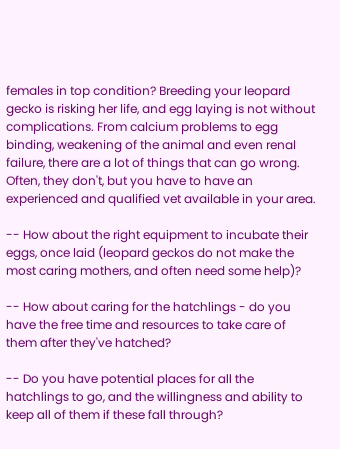females in top condition? Breeding your leopard gecko is risking her life, and egg laying is not without complications. From calcium problems to egg binding, weakening of the animal and even renal failure, there are a lot of things that can go wrong. Often, they don't, but you have to have an experienced and qualified vet available in your area.

-- How about the right equipment to incubate their eggs, once laid (leopard geckos do not make the most caring mothers, and often need some help)?

-- How about caring for the hatchlings - do you have the free time and resources to take care of them after they've hatched?

-- Do you have potential places for all the hatchlings to go, and the willingness and ability to keep all of them if these fall through?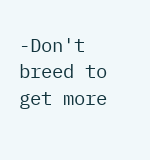-Don't breed to get more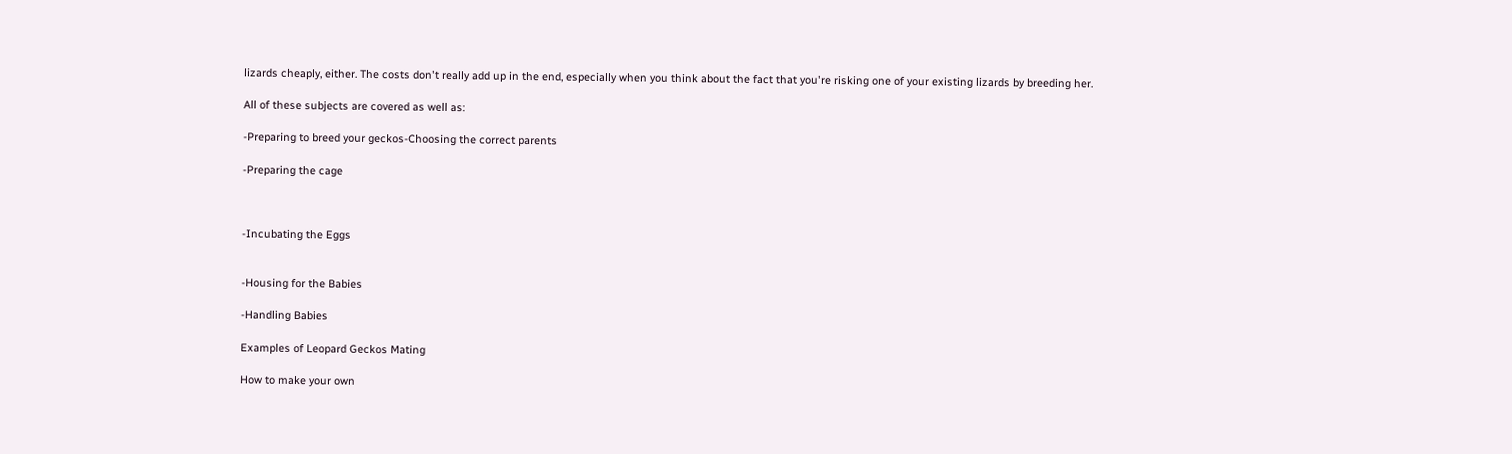lizards cheaply, either. The costs don't really add up in the end, especially when you think about the fact that you're risking one of your existing lizards by breeding her.

All of these subjects are covered as well as:

-Preparing to breed your geckos-Choosing the correct parents

-Preparing the cage



-Incubating the Eggs


-Housing for the Babies

-Handling Babies

Examples of Leopard Geckos Mating

How to make your own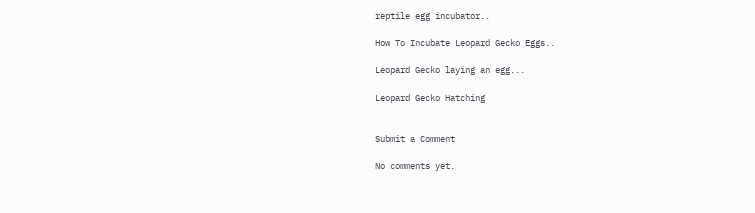reptile egg incubator..

How To Incubate Leopard Gecko Eggs..

Leopard Gecko laying an egg...

Leopard Gecko Hatching


Submit a Comment

No comments yet.